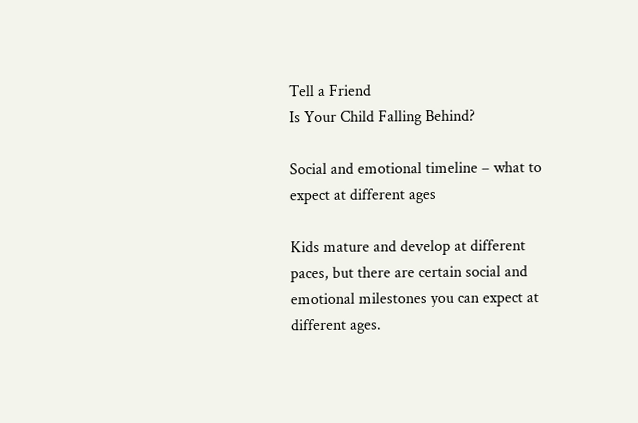Tell a Friend
Is Your Child Falling Behind?

Social and emotional timeline – what to expect at different ages

Kids mature and develop at different paces, but there are certain social and emotional milestones you can expect at different ages.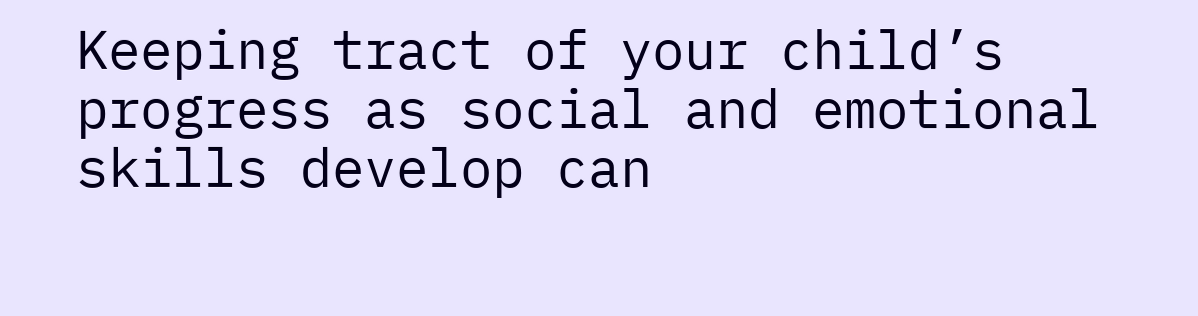Keeping tract of your child’s progress as social and emotional skills develop can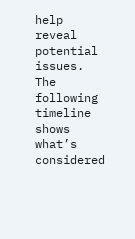help reveal potential issues. The following timeline shows what’s considered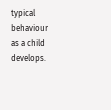typical behaviour as a child develops.